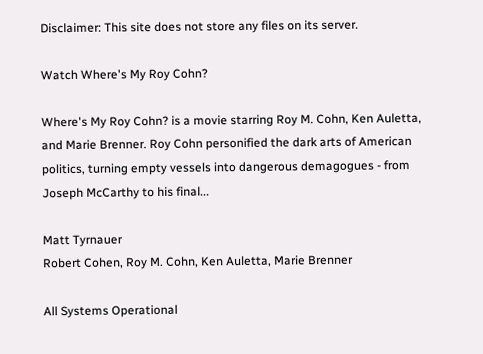Disclaimer: This site does not store any files on its server.

Watch Where's My Roy Cohn?

Where's My Roy Cohn? is a movie starring Roy M. Cohn, Ken Auletta, and Marie Brenner. Roy Cohn personified the dark arts of American politics, turning empty vessels into dangerous demagogues - from Joseph McCarthy to his final...

Matt Tyrnauer
Robert Cohen, Roy M. Cohn, Ken Auletta, Marie Brenner

All Systems Operational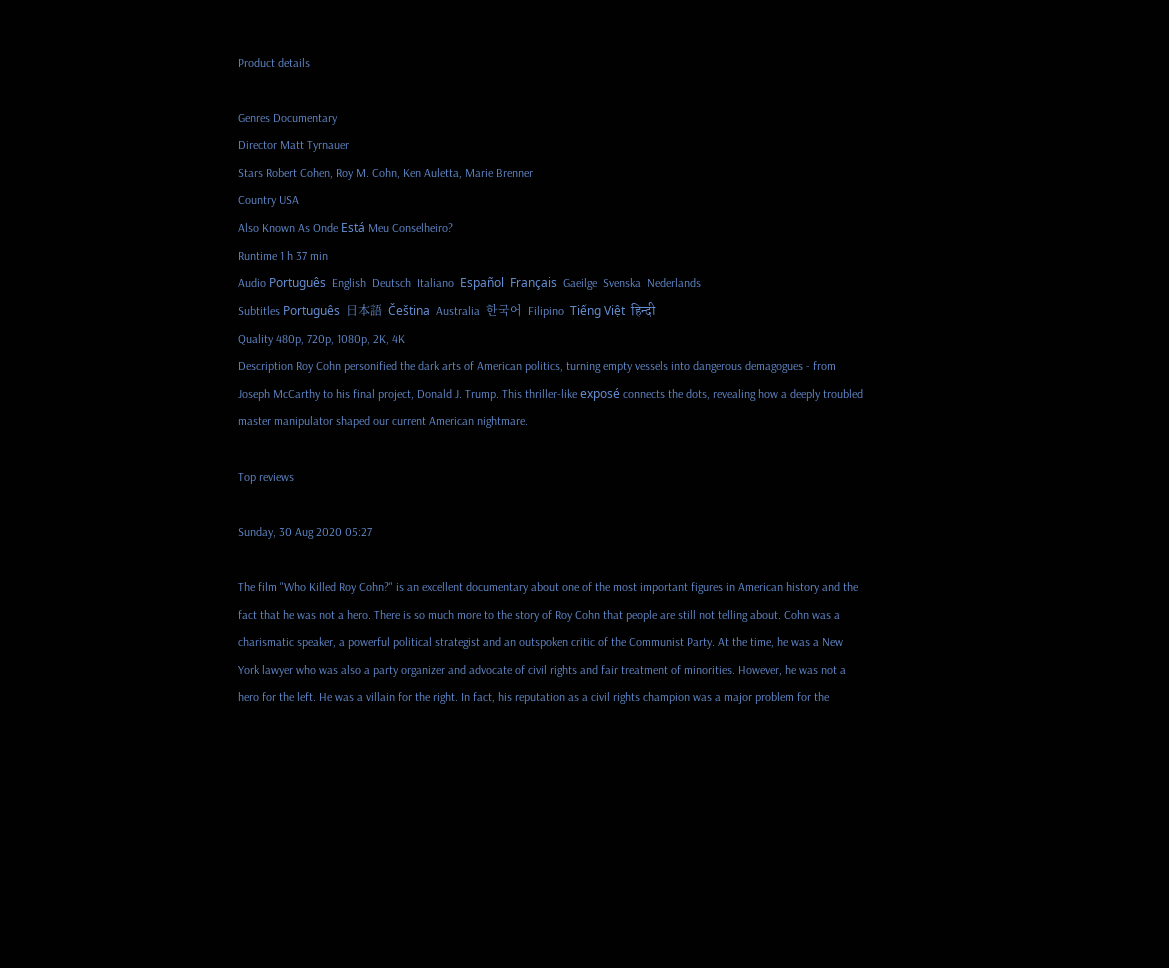Product details

Genres Documentary
Director Matt Tyrnauer
Stars Robert Cohen, Roy M. Cohn, Ken Auletta, Marie Brenner
Country USA
Also Known As Onde Está Meu Conselheiro?
Runtime 1 h 37 min
Audio Português  English  Deutsch  Italiano  Español  Français  Gaeilge  Svenska  Nederlands
Subtitles Português  日本語  Čeština  Australia  한국어  Filipino  Tiếng Việt  हिन्दी
Quality 480p, 720p, 1080p, 2K, 4K
Description Roy Cohn personified the dark arts of American politics, turning empty vessels into dangerous demagogues - from Joseph McCarthy to his final project, Donald J. Trump. This thriller-like exposé connects the dots, revealing how a deeply troubled master manipulator shaped our current American nightmare.

Top reviews

Sunday, 30 Aug 2020 05:27

The film "Who Killed Roy Cohn?" is an excellent documentary about one of the most important figures in American history and the fact that he was not a hero. There is so much more to the story of Roy Cohn that people are still not telling about. Cohn was a charismatic speaker, a powerful political strategist and an outspoken critic of the Communist Party. At the time, he was a New York lawyer who was also a party organizer and advocate of civil rights and fair treatment of minorities. However, he was not a hero for the left. He was a villain for the right. In fact, his reputation as a civil rights champion was a major problem for the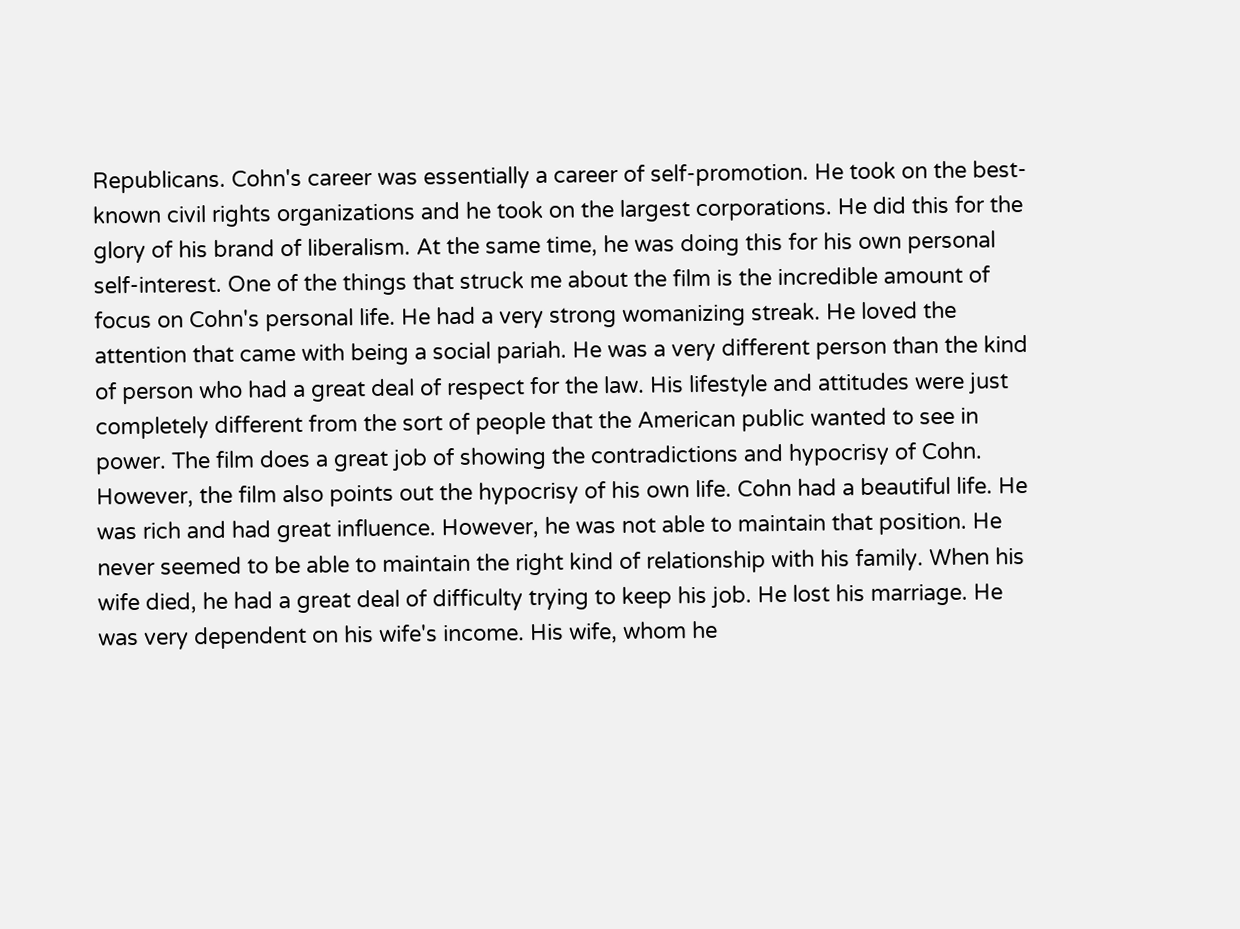Republicans. Cohn's career was essentially a career of self-promotion. He took on the best-known civil rights organizations and he took on the largest corporations. He did this for the glory of his brand of liberalism. At the same time, he was doing this for his own personal self-interest. One of the things that struck me about the film is the incredible amount of focus on Cohn's personal life. He had a very strong womanizing streak. He loved the attention that came with being a social pariah. He was a very different person than the kind of person who had a great deal of respect for the law. His lifestyle and attitudes were just completely different from the sort of people that the American public wanted to see in power. The film does a great job of showing the contradictions and hypocrisy of Cohn. However, the film also points out the hypocrisy of his own life. Cohn had a beautiful life. He was rich and had great influence. However, he was not able to maintain that position. He never seemed to be able to maintain the right kind of relationship with his family. When his wife died, he had a great deal of difficulty trying to keep his job. He lost his marriage. He was very dependent on his wife's income. His wife, whom he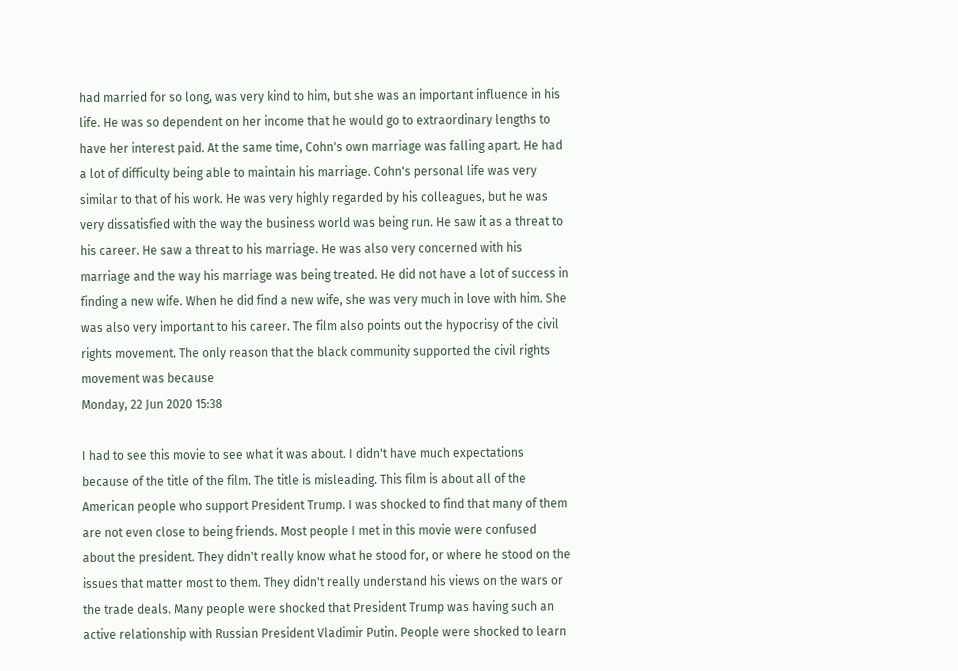had married for so long, was very kind to him, but she was an important influence in his life. He was so dependent on her income that he would go to extraordinary lengths to have her interest paid. At the same time, Cohn's own marriage was falling apart. He had a lot of difficulty being able to maintain his marriage. Cohn's personal life was very similar to that of his work. He was very highly regarded by his colleagues, but he was very dissatisfied with the way the business world was being run. He saw it as a threat to his career. He saw a threat to his marriage. He was also very concerned with his marriage and the way his marriage was being treated. He did not have a lot of success in finding a new wife. When he did find a new wife, she was very much in love with him. She was also very important to his career. The film also points out the hypocrisy of the civil rights movement. The only reason that the black community supported the civil rights movement was because
Monday, 22 Jun 2020 15:38

I had to see this movie to see what it was about. I didn't have much expectations because of the title of the film. The title is misleading. This film is about all of the American people who support President Trump. I was shocked to find that many of them are not even close to being friends. Most people I met in this movie were confused about the president. They didn't really know what he stood for, or where he stood on the issues that matter most to them. They didn't really understand his views on the wars or the trade deals. Many people were shocked that President Trump was having such an active relationship with Russian President Vladimir Putin. People were shocked to learn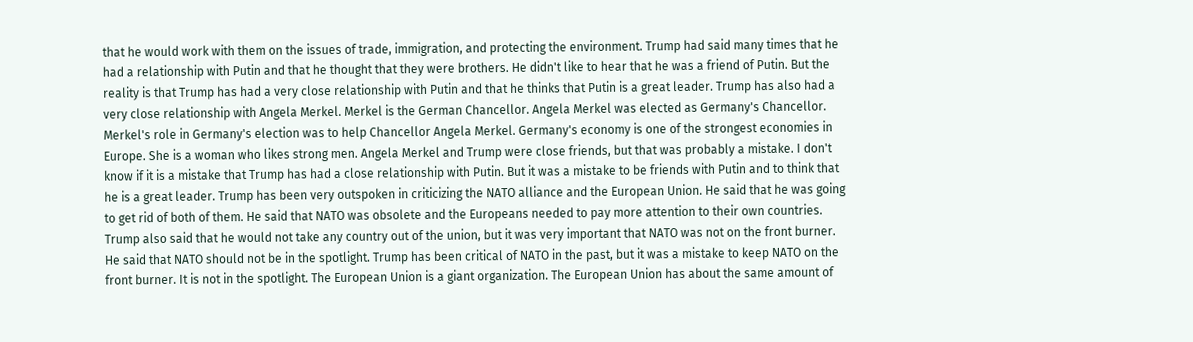that he would work with them on the issues of trade, immigration, and protecting the environment. Trump had said many times that he had a relationship with Putin and that he thought that they were brothers. He didn't like to hear that he was a friend of Putin. But the reality is that Trump has had a very close relationship with Putin and that he thinks that Putin is a great leader. Trump has also had a very close relationship with Angela Merkel. Merkel is the German Chancellor. Angela Merkel was elected as Germany's Chancellor. Merkel's role in Germany's election was to help Chancellor Angela Merkel. Germany's economy is one of the strongest economies in Europe. She is a woman who likes strong men. Angela Merkel and Trump were close friends, but that was probably a mistake. I don't know if it is a mistake that Trump has had a close relationship with Putin. But it was a mistake to be friends with Putin and to think that he is a great leader. Trump has been very outspoken in criticizing the NATO alliance and the European Union. He said that he was going to get rid of both of them. He said that NATO was obsolete and the Europeans needed to pay more attention to their own countries. Trump also said that he would not take any country out of the union, but it was very important that NATO was not on the front burner. He said that NATO should not be in the spotlight. Trump has been critical of NATO in the past, but it was a mistake to keep NATO on the front burner. It is not in the spotlight. The European Union is a giant organization. The European Union has about the same amount of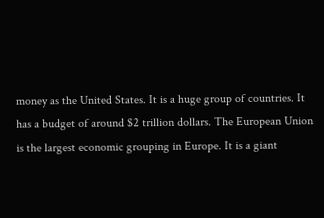money as the United States. It is a huge group of countries. It has a budget of around $2 trillion dollars. The European Union is the largest economic grouping in Europe. It is a giant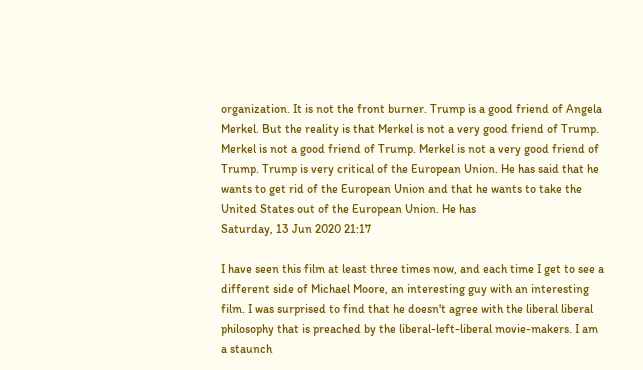organization. It is not the front burner. Trump is a good friend of Angela Merkel. But the reality is that Merkel is not a very good friend of Trump. Merkel is not a good friend of Trump. Merkel is not a very good friend of Trump. Trump is very critical of the European Union. He has said that he wants to get rid of the European Union and that he wants to take the United States out of the European Union. He has
Saturday, 13 Jun 2020 21:17

I have seen this film at least three times now, and each time I get to see a different side of Michael Moore, an interesting guy with an interesting film. I was surprised to find that he doesn't agree with the liberal liberal philosophy that is preached by the liberal-left-liberal movie-makers. I am a staunch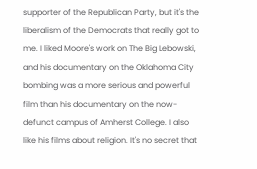supporter of the Republican Party, but it's the liberalism of the Democrats that really got to me. I liked Moore's work on The Big Lebowski, and his documentary on the Oklahoma City bombing was a more serious and powerful film than his documentary on the now-defunct campus of Amherst College. I also like his films about religion. It's no secret that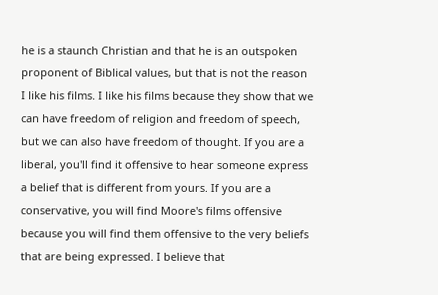he is a staunch Christian and that he is an outspoken proponent of Biblical values, but that is not the reason I like his films. I like his films because they show that we can have freedom of religion and freedom of speech, but we can also have freedom of thought. If you are a liberal, you'll find it offensive to hear someone express a belief that is different from yours. If you are a conservative, you will find Moore's films offensive because you will find them offensive to the very beliefs that are being expressed. I believe that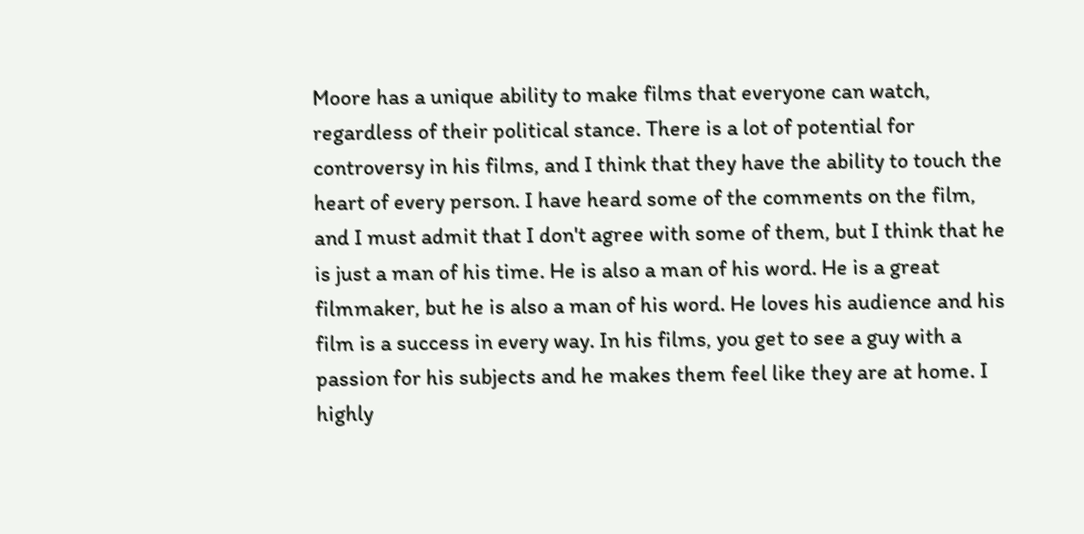Moore has a unique ability to make films that everyone can watch, regardless of their political stance. There is a lot of potential for controversy in his films, and I think that they have the ability to touch the heart of every person. I have heard some of the comments on the film, and I must admit that I don't agree with some of them, but I think that he is just a man of his time. He is also a man of his word. He is a great filmmaker, but he is also a man of his word. He loves his audience and his film is a success in every way. In his films, you get to see a guy with a passion for his subjects and he makes them feel like they are at home. I highly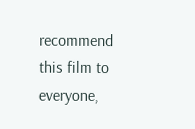recommend this film to everyone,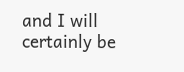and I will certainly be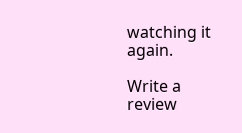watching it again.

Write a review